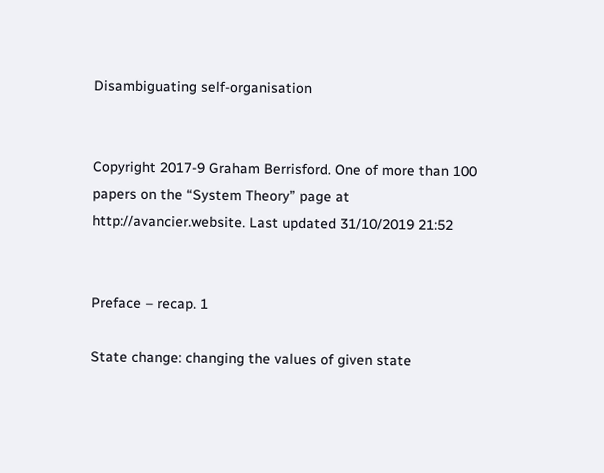Disambiguating self-organisation


Copyright 2017-9 Graham Berrisford. One of more than 100 papers on the “System Theory” page at http://avancier.website. Last updated 31/10/2019 21:52


Preface – recap. 1

State change: changing the values of given state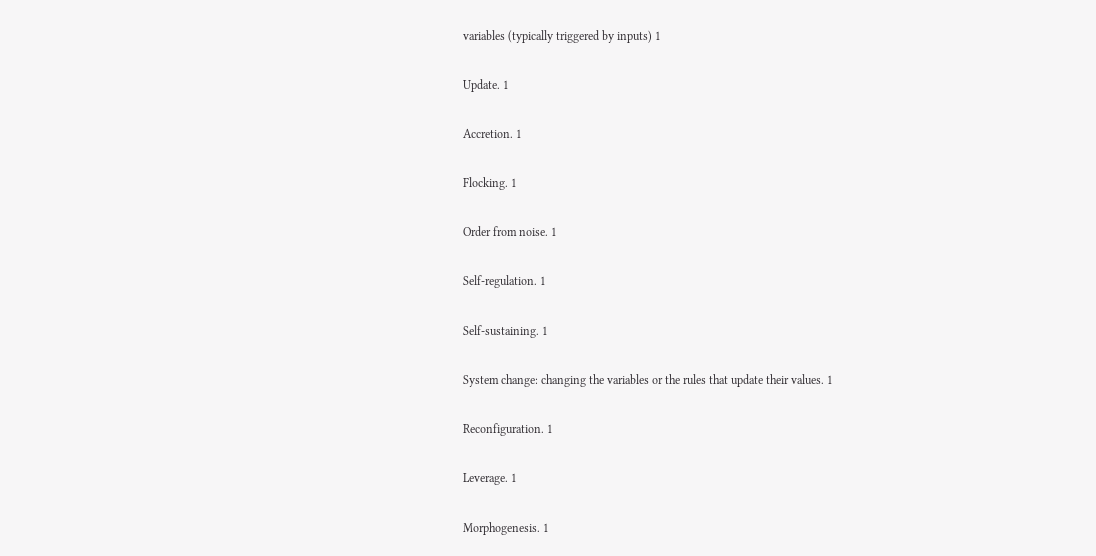variables (typically triggered by inputs) 1

Update. 1

Accretion. 1

Flocking. 1

Order from noise. 1

Self-regulation. 1

Self-sustaining. 1

System change: changing the variables or the rules that update their values. 1

Reconfiguration. 1

Leverage. 1

Morphogenesis. 1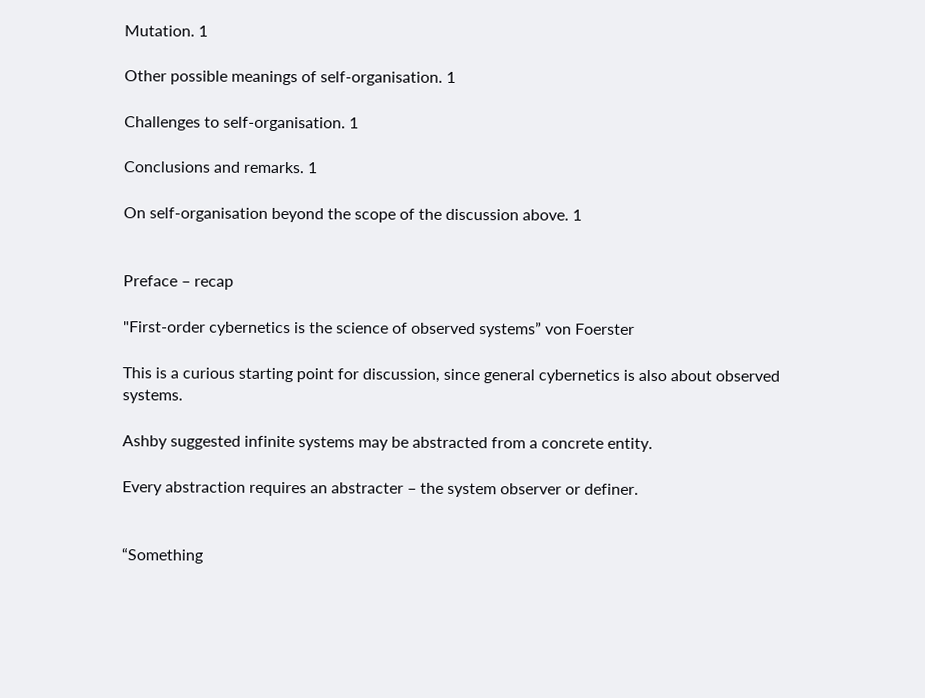Mutation. 1

Other possible meanings of self-organisation. 1

Challenges to self-organisation. 1

Conclusions and remarks. 1

On self-organisation beyond the scope of the discussion above. 1


Preface – recap

"First-order cybernetics is the science of observed systems” von Foerster

This is a curious starting point for discussion, since general cybernetics is also about observed systems.

Ashby suggested infinite systems may be abstracted from a concrete entity.

Every abstraction requires an abstracter – the system observer or definer.


“Something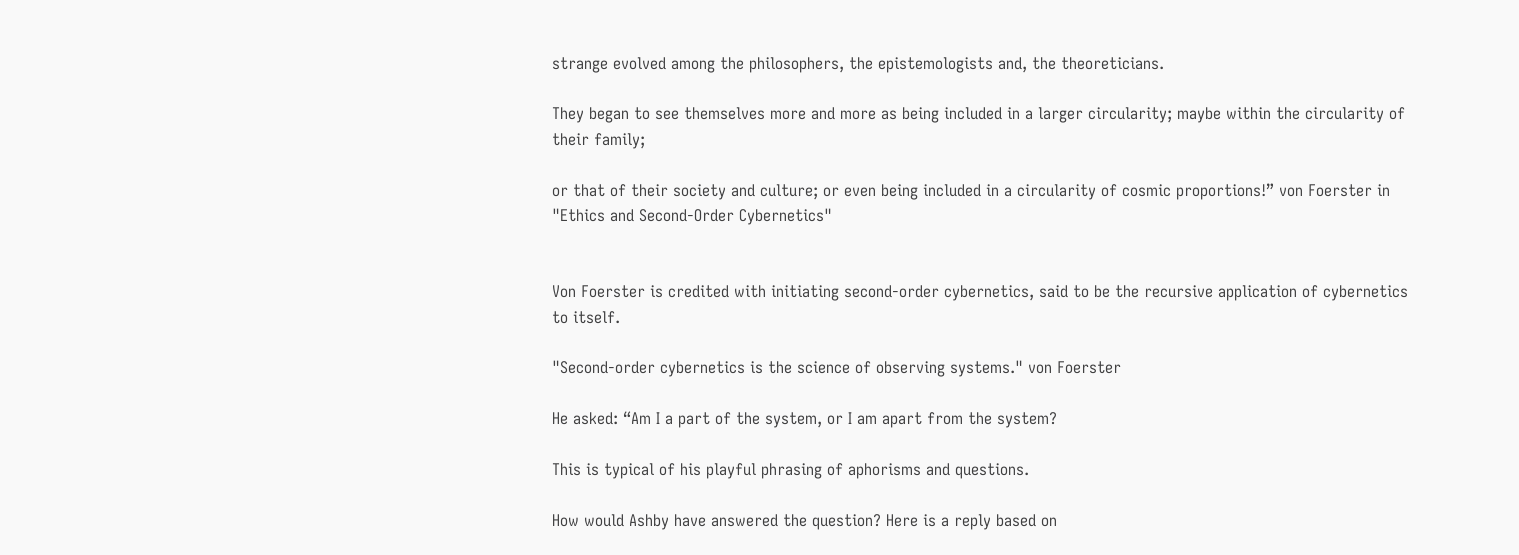strange evolved among the philosophers, the epistemologists and, the theoreticians.

They began to see themselves more and more as being included in a larger circularity; maybe within the circularity of their family;

or that of their society and culture; or even being included in a circularity of cosmic proportions!” von Foerster in "Ethics and Second-Order Cybernetics"


Von Foerster is credited with initiating second-order cybernetics, said to be the recursive application of cybernetics to itself.

"Second-order cybernetics is the science of observing systems." von Foerster

He asked: “Am I a part of the system, or I am apart from the system?

This is typical of his playful phrasing of aphorisms and questions.

How would Ashby have answered the question? Here is a reply based on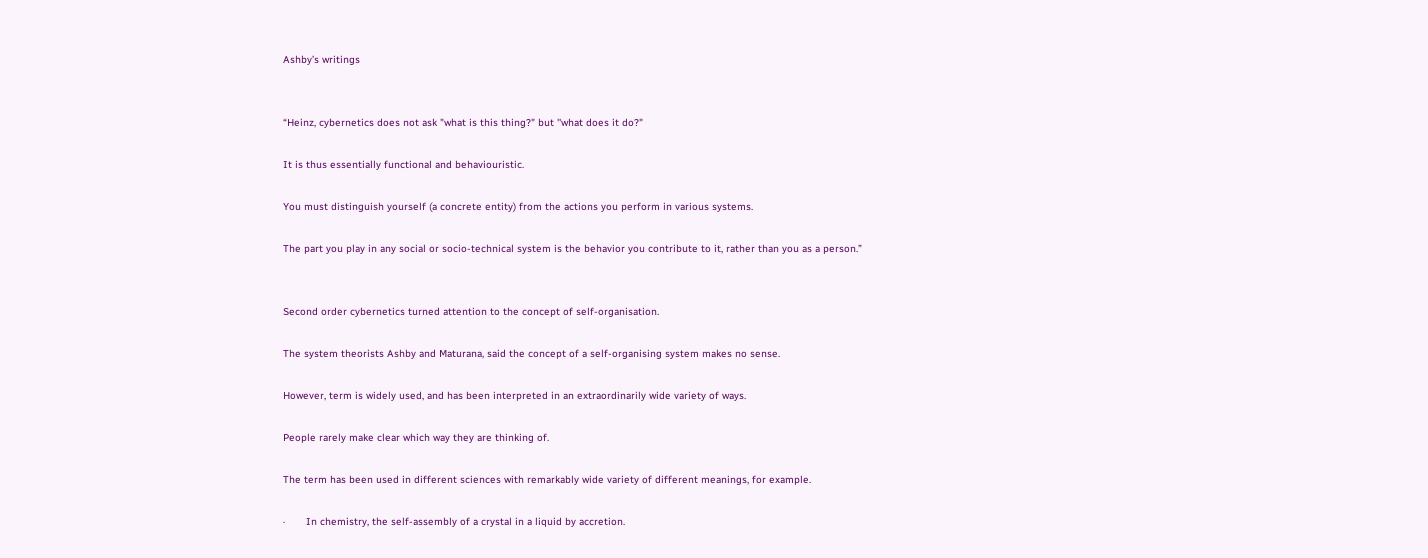Ashby’s writings


“Heinz, cybernetics does not ask "what is this thing?" but ''what does it do?"

It is thus essentially functional and behaviouristic.

You must distinguish yourself (a concrete entity) from the actions you perform in various systems.

The part you play in any social or socio-technical system is the behavior you contribute to it, rather than you as a person.”


Second order cybernetics turned attention to the concept of self-organisation.

The system theorists Ashby and Maturana, said the concept of a self-organising system makes no sense.

However, term is widely used, and has been interpreted in an extraordinarily wide variety of ways.

People rarely make clear which way they are thinking of.

The term has been used in different sciences with remarkably wide variety of different meanings, for example.

·       In chemistry, the self-assembly of a crystal in a liquid by accretion.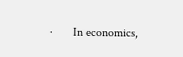·       In economics,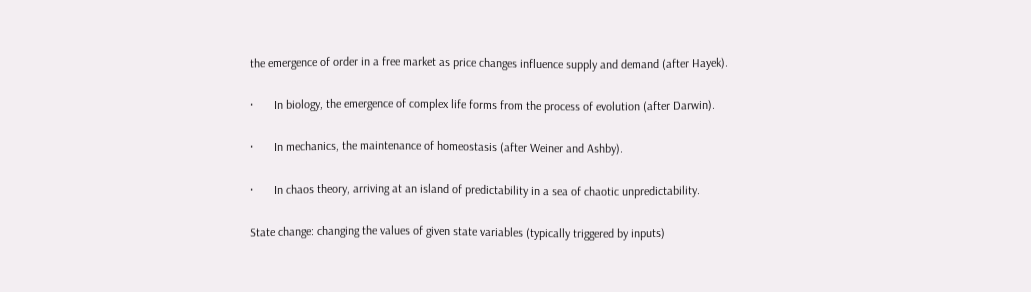the emergence of order in a free market as price changes influence supply and demand (after Hayek).

·       In biology, the emergence of complex life forms from the process of evolution (after Darwin).

·       In mechanics, the maintenance of homeostasis (after Weiner and Ashby).

·       In chaos theory, arriving at an island of predictability in a sea of chaotic unpredictability.

State change: changing the values of given state variables (typically triggered by inputs)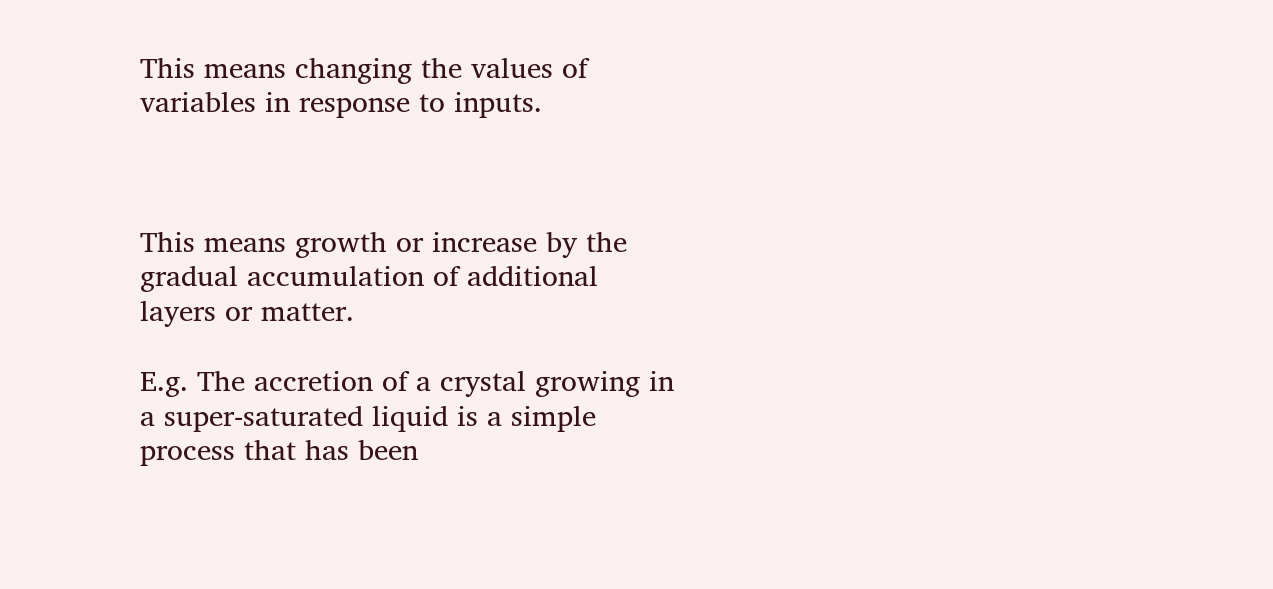This means changing the values of variables in response to inputs.



This means growth or increase by the gradual accumulation of additional layers or matter.

E.g. The accretion of a crystal growing in a super-saturated liquid is a simple process that has been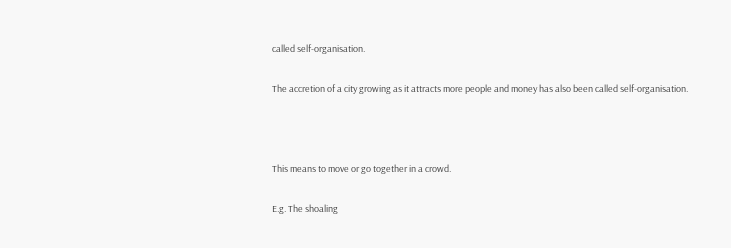called self-organisation.

The accretion of a city growing as it attracts more people and money has also been called self-organisation.



This means to move or go together in a crowd.

E.g. The shoaling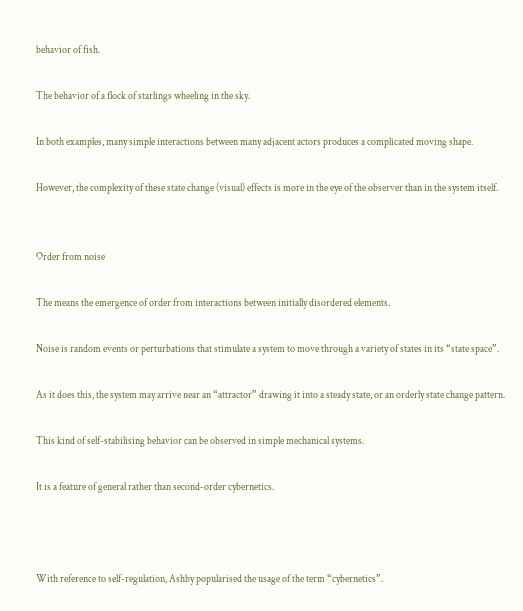behavior of fish.

The behavior of a flock of starlings wheeling in the sky.

In both examples, many simple interactions between many adjacent actors produces a complicated moving shape.

However, the complexity of these state change (visual) effects is more in the eye of the observer than in the system itself.


Order from noise

The means the emergence of order from interactions between initially disordered elements.

Noise is random events or perturbations that stimulate a system to move through a variety of states in its “state space”.

As it does this, the system may arrive near an “attractor” drawing it into a steady state, or an orderly state change pattern.

This kind of self-stabilising behavior can be observed in simple mechanical systems.

It is a feature of general rather than second-order cybernetics.



With reference to self-regulation, Ashby popularised the usage of the term “cybernetics”.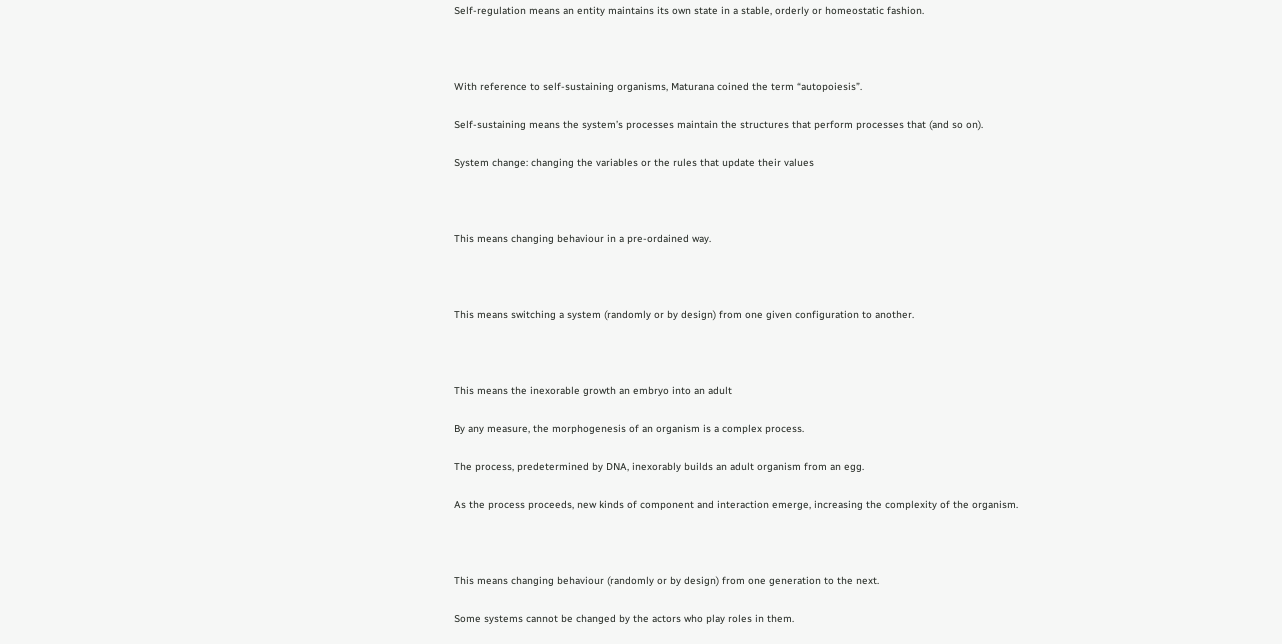Self-regulation means an entity maintains its own state in a stable, orderly or homeostatic fashion.



With reference to self-sustaining organisms, Maturana coined the term “autopoiesis”.

Self-sustaining means the system’s processes maintain the structures that perform processes that (and so on).

System change: changing the variables or the rules that update their values



This means changing behaviour in a pre-ordained way.



This means switching a system (randomly or by design) from one given configuration to another.



This means the inexorable growth an embryo into an adult

By any measure, the morphogenesis of an organism is a complex process.

The process, predetermined by DNA, inexorably builds an adult organism from an egg.

As the process proceeds, new kinds of component and interaction emerge, increasing the complexity of the organism.



This means changing behaviour (randomly or by design) from one generation to the next.

Some systems cannot be changed by the actors who play roles in them.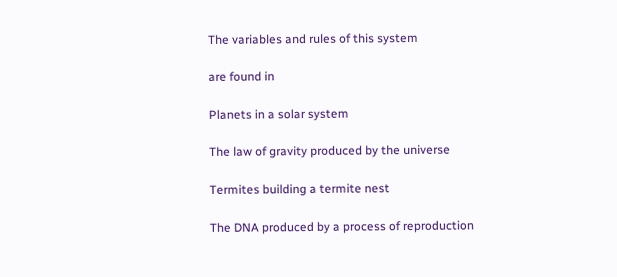The variables and rules of this system

are found in

Planets in a solar system

The law of gravity produced by the universe

Termites building a termite nest

The DNA produced by a process of reproduction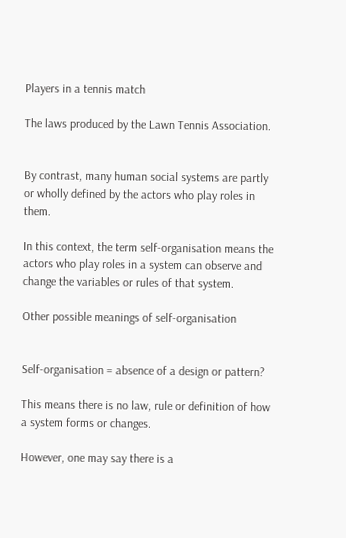Players in a tennis match

The laws produced by the Lawn Tennis Association.


By contrast, many human social systems are partly or wholly defined by the actors who play roles in them.

In this context, the term self-organisation means the actors who play roles in a system can observe and change the variables or rules of that system.

Other possible meanings of self-organisation


Self-organisation = absence of a design or pattern?

This means there is no law, rule or definition of how a system forms or changes.

However, one may say there is a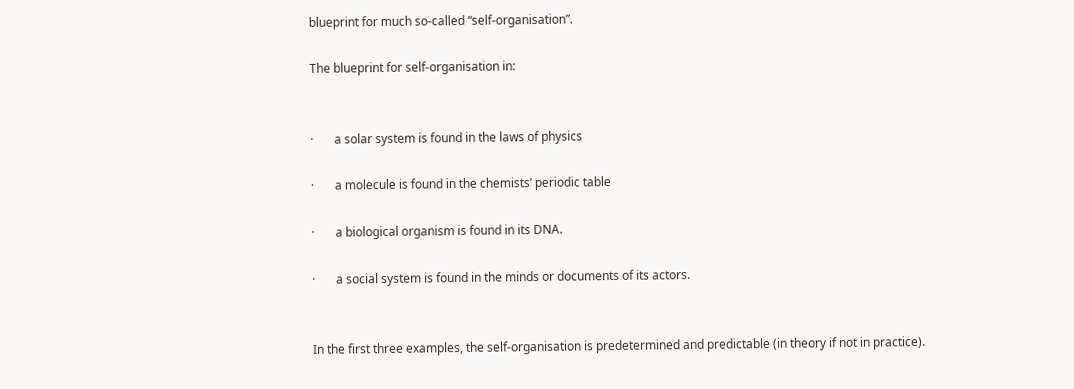blueprint for much so-called “self-organisation”.

The blueprint for self-organisation in:


·       a solar system is found in the laws of physics

·       a molecule is found in the chemists’ periodic table

·       a biological organism is found in its DNA.

·       a social system is found in the minds or documents of its actors.


In the first three examples, the self-organisation is predetermined and predictable (in theory if not in practice).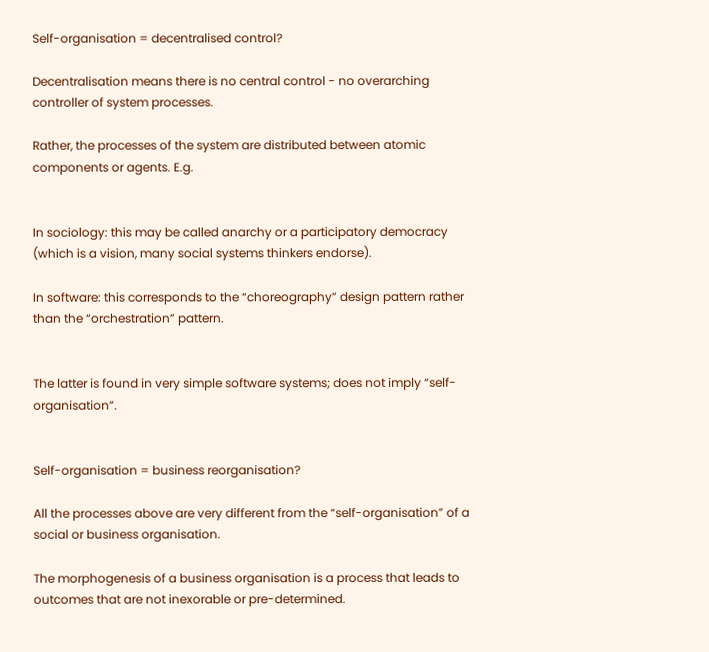Self-organisation = decentralised control?

Decentralisation means there is no central control - no overarching controller of system processes.

Rather, the processes of the system are distributed between atomic components or agents. E.g.


In sociology: this may be called anarchy or a participatory democracy (which is a vision, many social systems thinkers endorse).

In software: this corresponds to the “choreography” design pattern rather than the “orchestration” pattern.


The latter is found in very simple software systems; does not imply “self-organisation”.


Self-organisation = business reorganisation?

All the processes above are very different from the “self-organisation” of a social or business organisation.

The morphogenesis of a business organisation is a process that leads to outcomes that are not inexorable or pre-determined.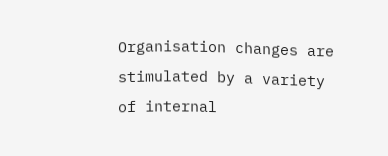Organisation changes are stimulated by a variety of internal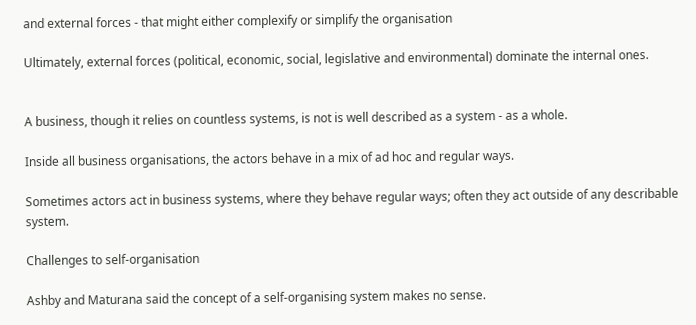and external forces - that might either complexify or simplify the organisation

Ultimately, external forces (political, economic, social, legislative and environmental) dominate the internal ones.


A business, though it relies on countless systems, is not is well described as a system - as a whole.

Inside all business organisations, the actors behave in a mix of ad hoc and regular ways.

Sometimes actors act in business systems, where they behave regular ways; often they act outside of any describable system.

Challenges to self-organisation

Ashby and Maturana said the concept of a self-organising system makes no sense.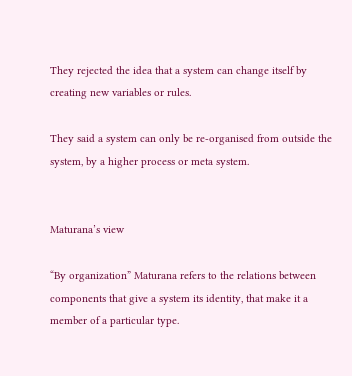They rejected the idea that a system can change itself by creating new variables or rules.

They said a system can only be re-organised from outside the system, by a higher process or meta system.


Maturana’s view

“By organization” Maturana refers to the relations between components that give a system its identity, that make it a member of a particular type.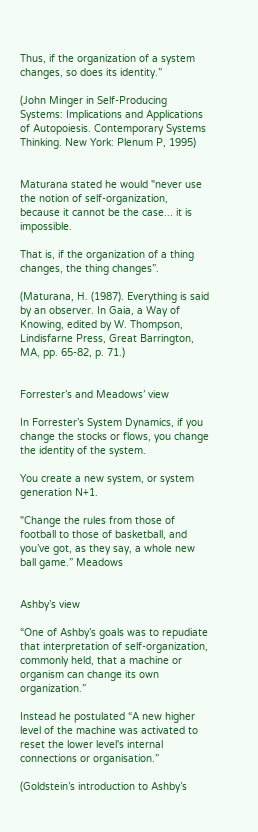Thus, if the organization of a system changes, so does its identity.”

(John Minger in Self-Producing Systems: Implications and Applications of Autopoiesis. Contemporary Systems Thinking. New York: Plenum P, 1995)


Maturana stated he would "never use the notion of self-organization, because it cannot be the case... it is impossible.

That is, if the organization of a thing changes, the thing changes”.

(Maturana, H. (1987). Everything is said by an observer. In Gaia, a Way of Knowing, edited by W. Thompson, Lindisfarne Press, Great Barrington, MA, pp. 65-82, p. 71.)


Forrester’s and Meadows’ view

In Forrester’s System Dynamics, if you change the stocks or flows, you change the identity of the system.

You create a new system, or system generation N+1.

"Change the rules from those of football to those of basketball, and you’ve got, as they say, a whole new ball game.” Meadows


Ashby’s view

“One of Ashby’s goals was to repudiate that interpretation of self-organization, commonly held, that a machine or organism can change its own organization.”

Instead he postulated “A new higher level of the machine was activated to reset the lower level's internal connections or organisation.”

(Goldstein’s introduction to Ashby’s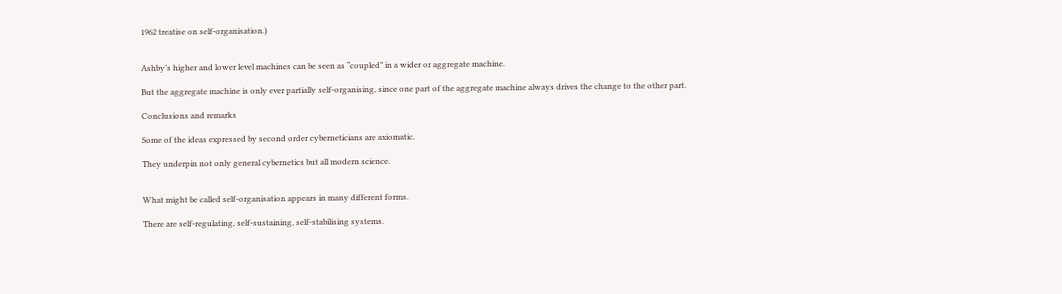1962 treatise on self-organisation.)


Ashby’s higher and lower level machines can be seen as “coupled” in a wider or aggregate machine.

But the aggregate machine is only ever partially self-organising, since one part of the aggregate machine always drives the change to the other part.

Conclusions and remarks

Some of the ideas expressed by second order cyberneticians are axiomatic.

They underpin not only general cybernetics but all modern science.


What might be called self-organisation appears in many different forms.

There are self-regulating, self-sustaining, self-stabilising systems.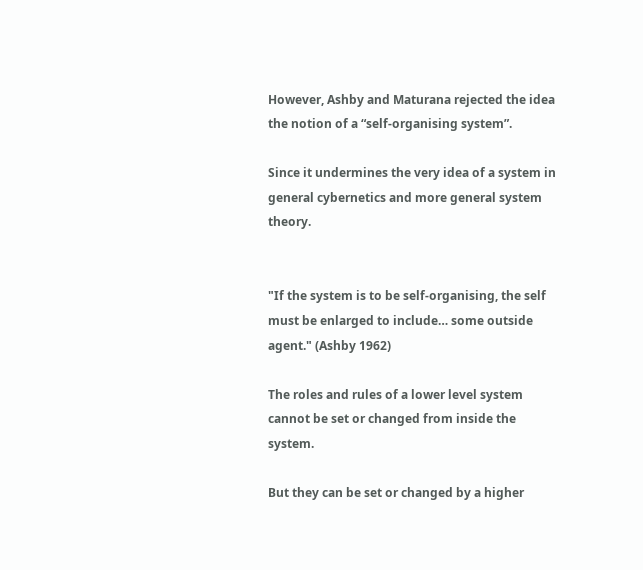However, Ashby and Maturana rejected the idea the notion of a “self-organising system”.

Since it undermines the very idea of a system in general cybernetics and more general system theory.


"If the system is to be self-organising, the self must be enlarged to include… some outside agent." (Ashby 1962)

The roles and rules of a lower level system cannot be set or changed from inside the system.

But they can be set or changed by a higher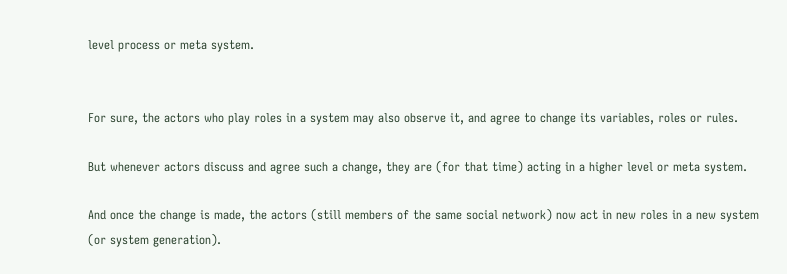level process or meta system.


For sure, the actors who play roles in a system may also observe it, and agree to change its variables, roles or rules.

But whenever actors discuss and agree such a change, they are (for that time) acting in a higher level or meta system.

And once the change is made, the actors (still members of the same social network) now act in new roles in a new system (or system generation).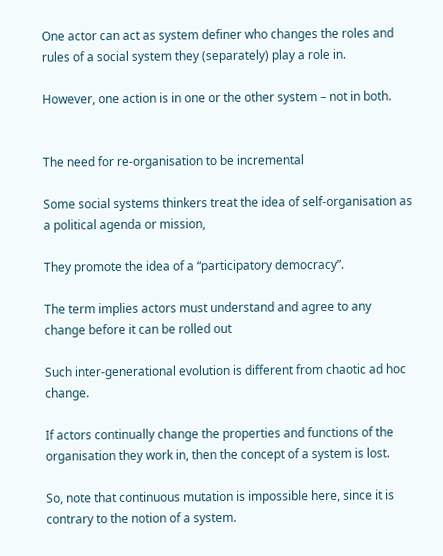One actor can act as system definer who changes the roles and rules of a social system they (separately) play a role in.

However, one action is in one or the other system – not in both.


The need for re-organisation to be incremental

Some social systems thinkers treat the idea of self-organisation as a political agenda or mission,

They promote the idea of a “participatory democracy”.

The term implies actors must understand and agree to any change before it can be rolled out

Such inter-generational evolution is different from chaotic ad hoc change.

If actors continually change the properties and functions of the organisation they work in, then the concept of a system is lost.

So, note that continuous mutation is impossible here, since it is contrary to the notion of a system.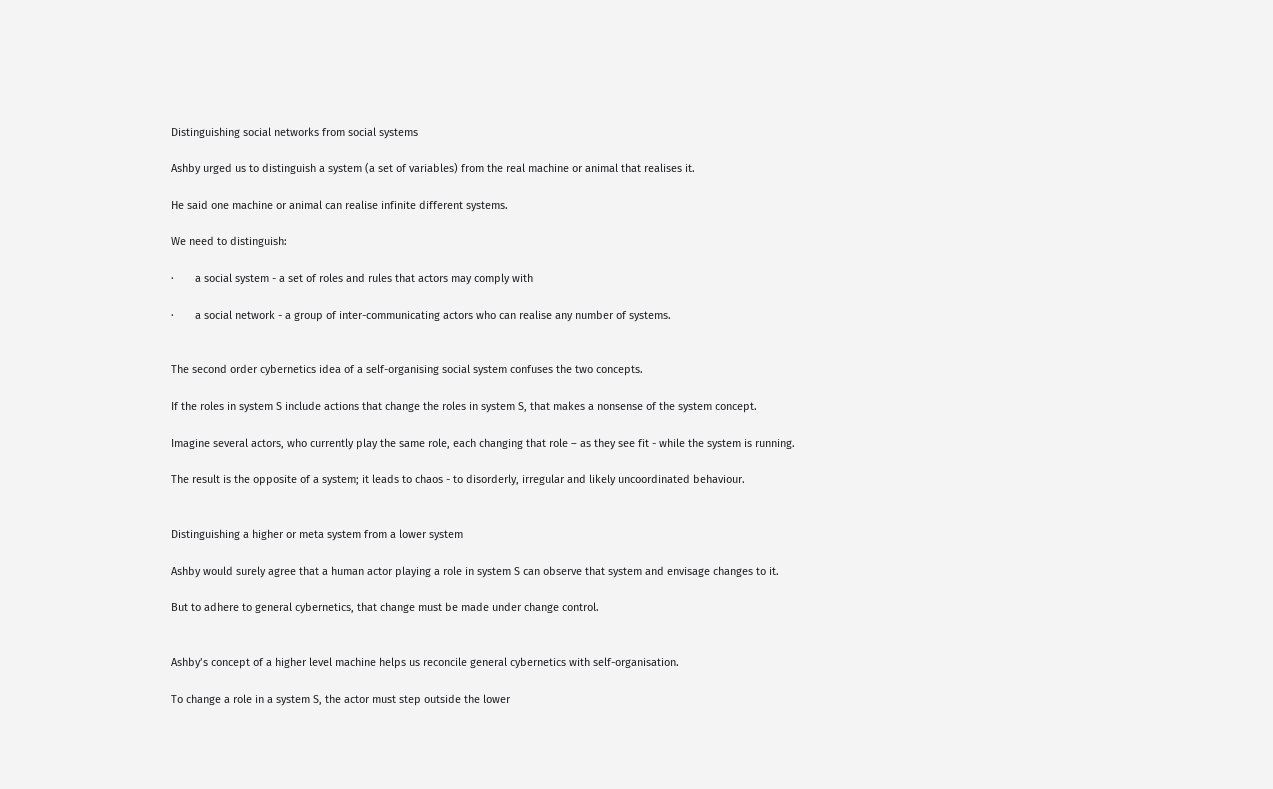Distinguishing social networks from social systems

Ashby urged us to distinguish a system (a set of variables) from the real machine or animal that realises it.

He said one machine or animal can realise infinite different systems.

We need to distinguish:

·       a social system - a set of roles and rules that actors may comply with

·       a social network - a group of inter-communicating actors who can realise any number of systems.


The second order cybernetics idea of a self-organising social system confuses the two concepts.

If the roles in system S include actions that change the roles in system S, that makes a nonsense of the system concept.

Imagine several actors, who currently play the same role, each changing that role – as they see fit - while the system is running.

The result is the opposite of a system; it leads to chaos - to disorderly, irregular and likely uncoordinated behaviour.


Distinguishing a higher or meta system from a lower system

Ashby would surely agree that a human actor playing a role in system S can observe that system and envisage changes to it.

But to adhere to general cybernetics, that change must be made under change control.


Ashby’s concept of a higher level machine helps us reconcile general cybernetics with self-organisation.

To change a role in a system S, the actor must step outside the lower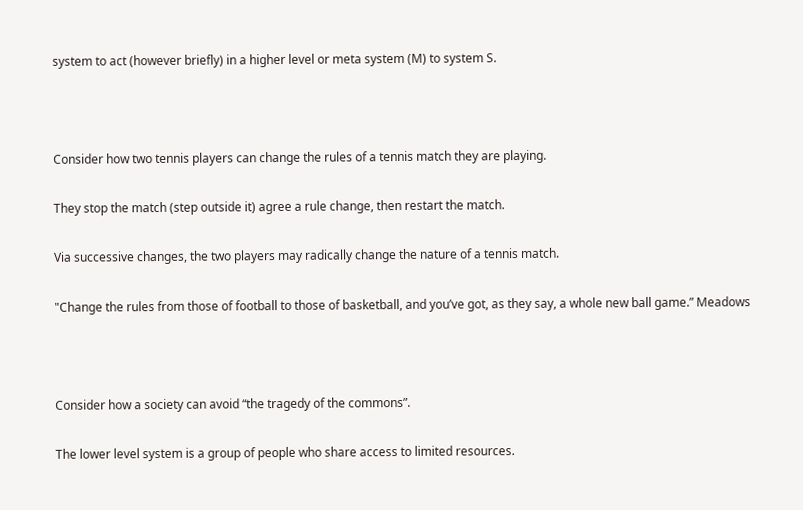system to act (however briefly) in a higher level or meta system (M) to system S.



Consider how two tennis players can change the rules of a tennis match they are playing.

They stop the match (step outside it) agree a rule change, then restart the match.

Via successive changes, the two players may radically change the nature of a tennis match.

"Change the rules from those of football to those of basketball, and you’ve got, as they say, a whole new ball game.” Meadows



Consider how a society can avoid “the tragedy of the commons”.

The lower level system is a group of people who share access to limited resources.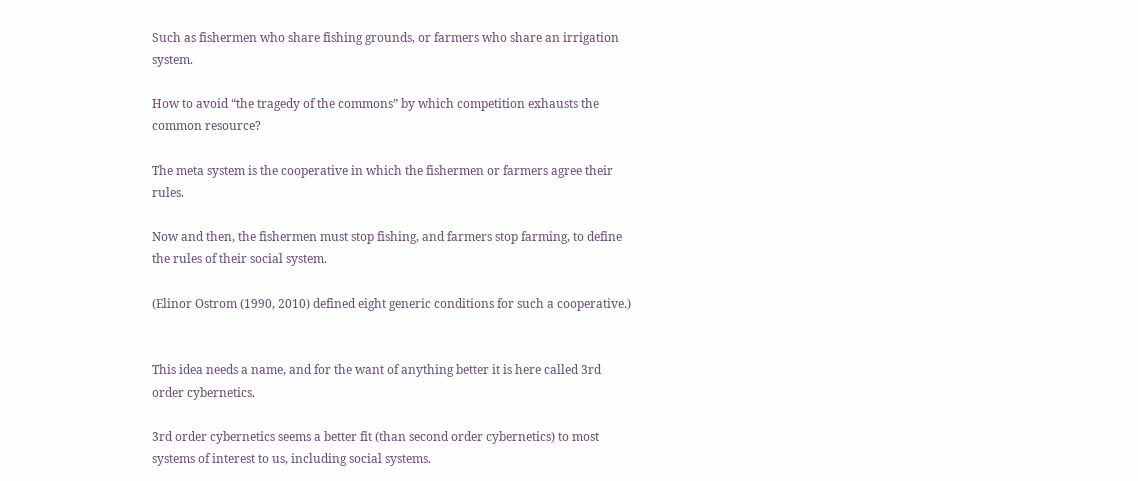Such as fishermen who share fishing grounds, or farmers who share an irrigation system.

How to avoid “the tragedy of the commons” by which competition exhausts the common resource?

The meta system is the cooperative in which the fishermen or farmers agree their rules.

Now and then, the fishermen must stop fishing, and farmers stop farming, to define the rules of their social system.

(Elinor Ostrom (1990, 2010) defined eight generic conditions for such a cooperative.)


This idea needs a name, and for the want of anything better it is here called 3rd order cybernetics.

3rd order cybernetics seems a better fit (than second order cybernetics) to most systems of interest to us, including social systems.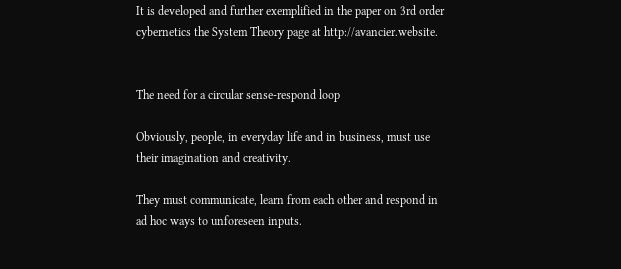It is developed and further exemplified in the paper on 3rd order cybernetics the System Theory page at http://avancier.website.


The need for a circular sense-respond loop

Obviously, people, in everyday life and in business, must use their imagination and creativity.

They must communicate, learn from each other and respond in ad hoc ways to unforeseen inputs.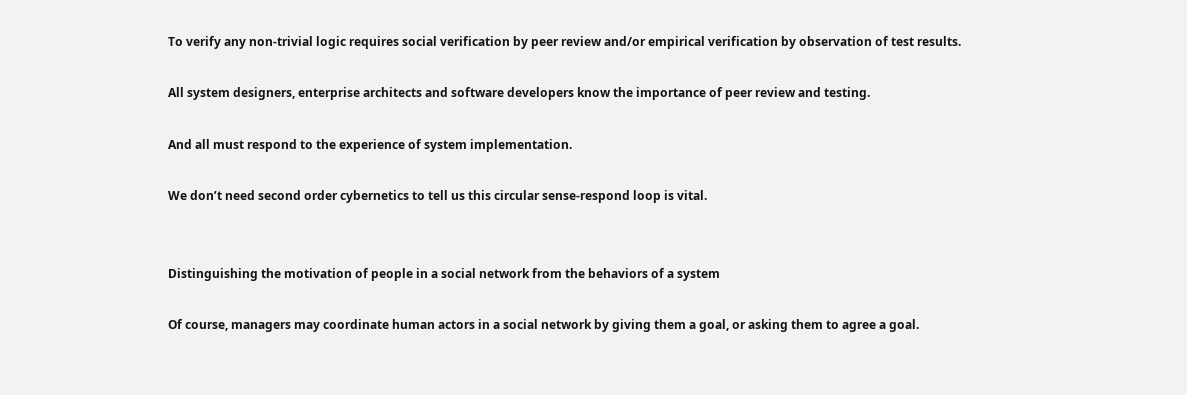To verify any non-trivial logic requires social verification by peer review and/or empirical verification by observation of test results.

All system designers, enterprise architects and software developers know the importance of peer review and testing.

And all must respond to the experience of system implementation.

We don’t need second order cybernetics to tell us this circular sense-respond loop is vital.


Distinguishing the motivation of people in a social network from the behaviors of a system

Of course, managers may coordinate human actors in a social network by giving them a goal, or asking them to agree a goal.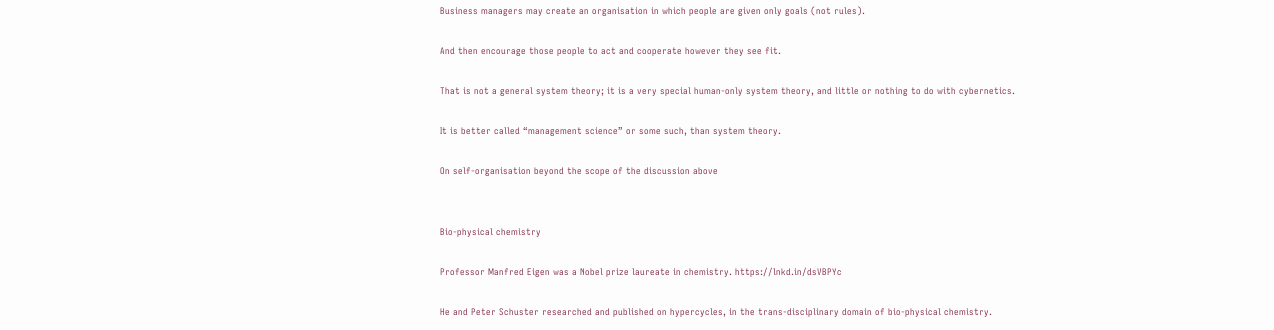Business managers may create an organisation in which people are given only goals (not rules).

And then encourage those people to act and cooperate however they see fit.

That is not a general system theory; it is a very special human-only system theory, and little or nothing to do with cybernetics.

It is better called “management science” or some such, than system theory.

On self-organisation beyond the scope of the discussion above


Bio-physical chemistry

Professor Manfred Eigen was a Nobel prize laureate in chemistry. https://lnkd.in/dsVBPYc

He and Peter Schuster researched and published on hypercycles, in the trans-disciplinary domain of bio-physical chemistry.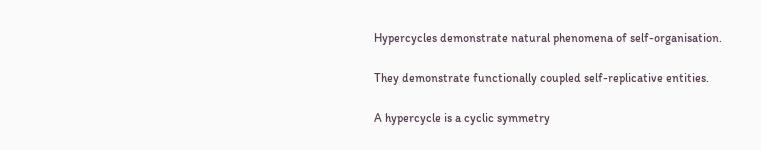Hypercycles demonstrate natural phenomena of self-organisation.

They demonstrate functionally coupled self-replicative entities.

A hypercycle is a cyclic symmetry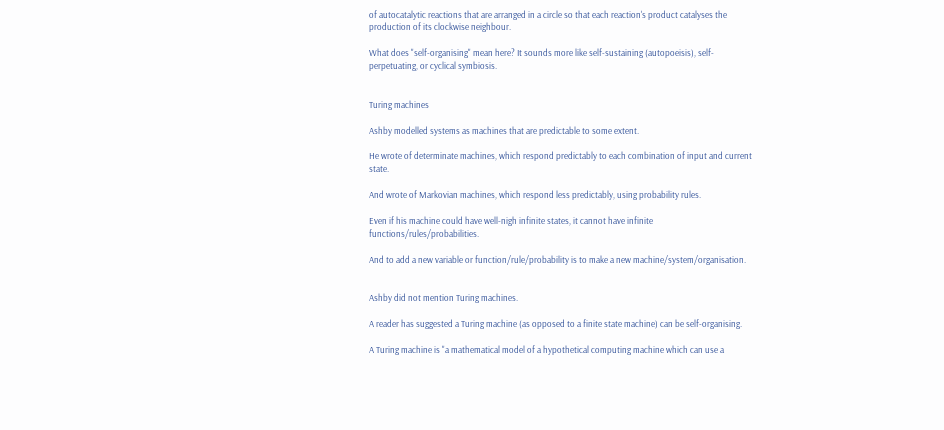of autocatalytic reactions that are arranged in a circle so that each reaction's product catalyses the production of its clockwise neighbour.

What does "self-organising" mean here? It sounds more like self-sustaining (autopoeisis), self-perpetuating, or cyclical symbiosis.


Turing machines

Ashby modelled systems as machines that are predictable to some extent.

He wrote of determinate machines, which respond predictably to each combination of input and current state.

And wrote of Markovian machines, which respond less predictably, using probability rules.

Even if his machine could have well-nigh infinite states, it cannot have infinite functions/rules/probabilities.

And to add a new variable or function/rule/probability is to make a new machine/system/organisation.


Ashby did not mention Turing machines.

A reader has suggested a Turing machine (as opposed to a finite state machine) can be self-organising.

A Turing machine is "a mathematical model of a hypothetical computing machine which can use a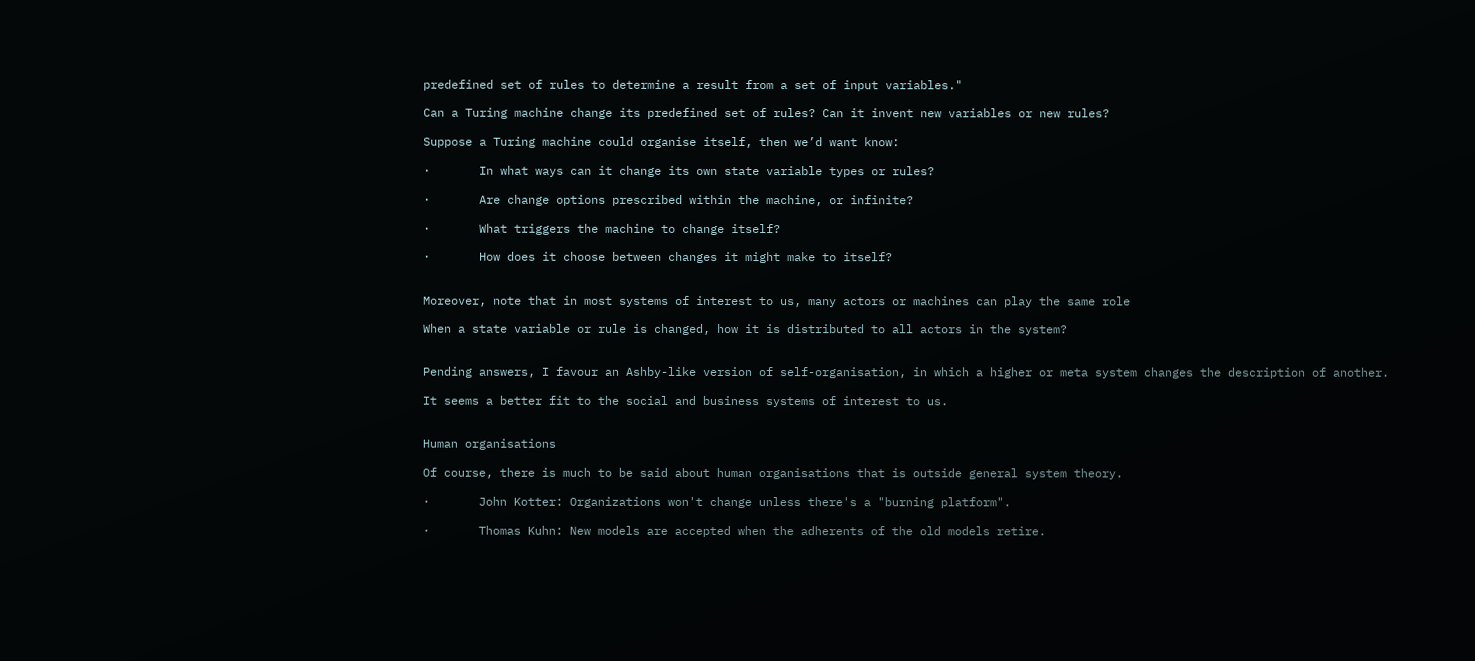predefined set of rules to determine a result from a set of input variables."

Can a Turing machine change its predefined set of rules? Can it invent new variables or new rules?

Suppose a Turing machine could organise itself, then we’d want know:

·       In what ways can it change its own state variable types or rules?

·       Are change options prescribed within the machine, or infinite?

·       What triggers the machine to change itself?

·       How does it choose between changes it might make to itself?


Moreover, note that in most systems of interest to us, many actors or machines can play the same role

When a state variable or rule is changed, how it is distributed to all actors in the system?


Pending answers, I favour an Ashby-like version of self-organisation, in which a higher or meta system changes the description of another.

It seems a better fit to the social and business systems of interest to us.


Human organisations

Of course, there is much to be said about human organisations that is outside general system theory.

·       John Kotter: Organizations won't change unless there's a "burning platform".

·       Thomas Kuhn: New models are accepted when the adherents of the old models retire.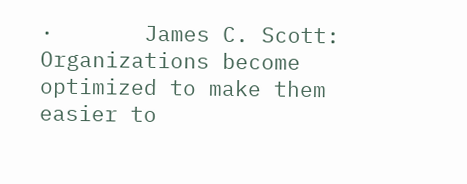·       James C. Scott: Organizations become optimized to make them easier to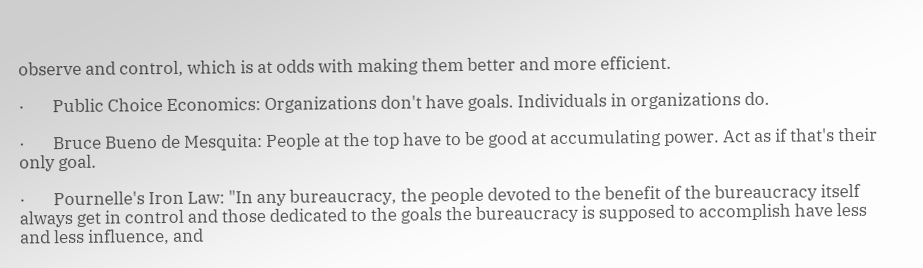observe and control, which is at odds with making them better and more efficient.

·       Public Choice Economics: Organizations don't have goals. Individuals in organizations do.

·       Bruce Bueno de Mesquita: People at the top have to be good at accumulating power. Act as if that's their only goal.

·       Pournelle's Iron Law: "In any bureaucracy, the people devoted to the benefit of the bureaucracy itself always get in control and those dedicated to the goals the bureaucracy is supposed to accomplish have less and less influence, and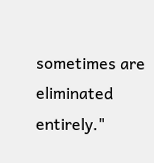sometimes are eliminated entirely."